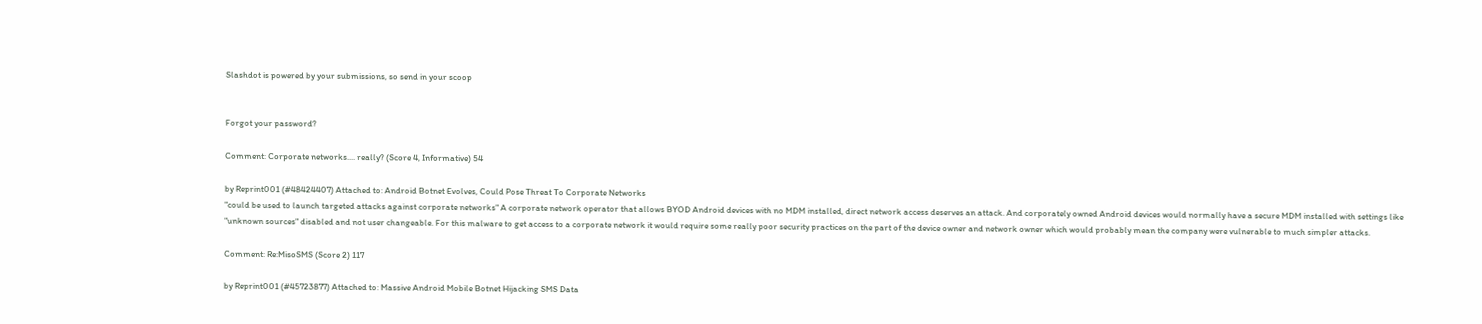Slashdot is powered by your submissions, so send in your scoop


Forgot your password?

Comment: Corporate networks.... really? (Score 4, Informative) 54

by Reprint001 (#48424407) Attached to: Android Botnet Evolves, Could Pose Threat To Corporate Networks
"could be used to launch targeted attacks against corporate networks" A corporate network operator that allows BYOD Android devices with no MDM installed, direct network access deserves an attack. And corporately owned Android devices would normally have a secure MDM installed with settings like "unknown sources" disabled and not user changeable. For this malware to get access to a corporate network it would require some really poor security practices on the part of the device owner and network owner which would probably mean the company were vulnerable to much simpler attacks.

Comment: Re:MisoSMS (Score 2) 117

by Reprint001 (#45723877) Attached to: Massive Android Mobile Botnet Hijacking SMS Data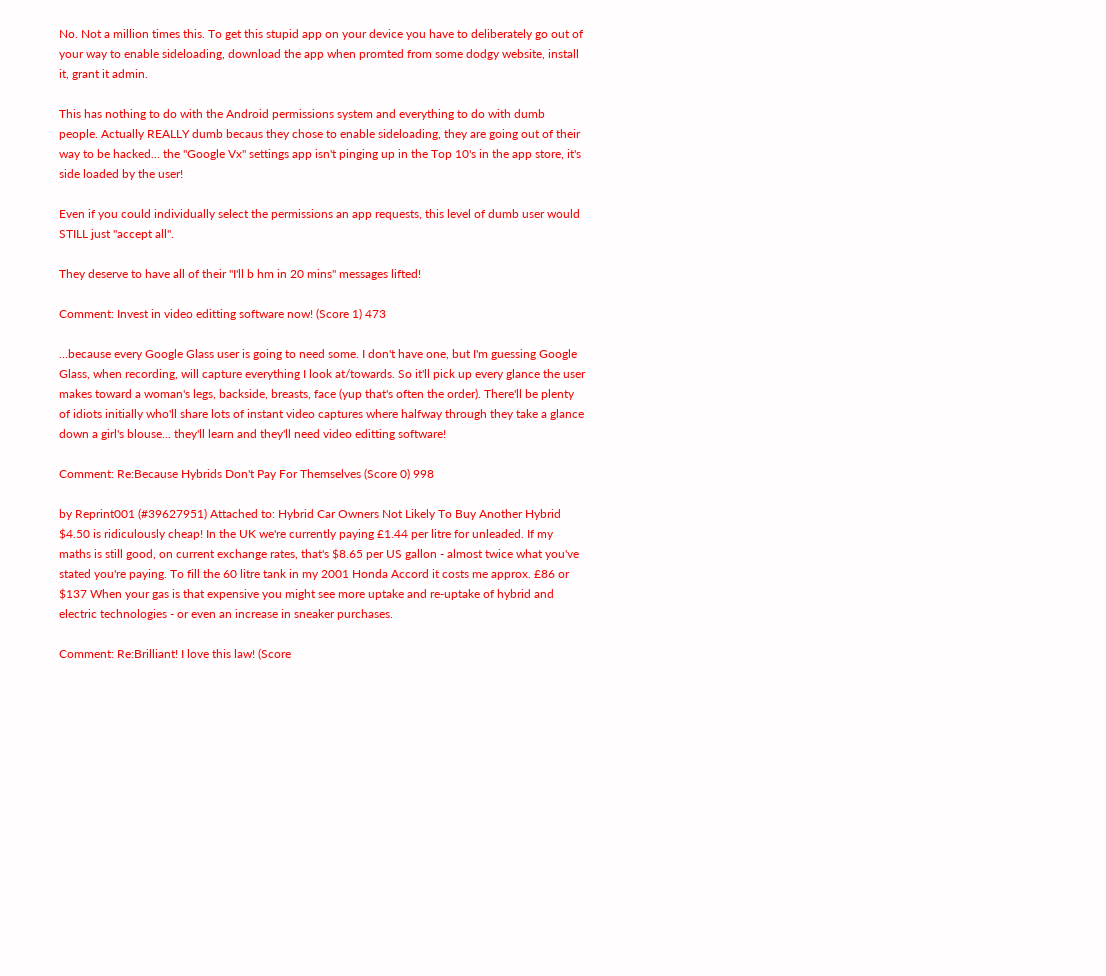No. Not a million times this. To get this stupid app on your device you have to deliberately go out of your way to enable sideloading, download the app when promted from some dodgy website, install it, grant it admin.

This has nothing to do with the Android permissions system and everything to do with dumb people. Actually REALLY dumb becaus they chose to enable sideloading, they are going out of their way to be hacked... the "Google Vx" settings app isn't pinging up in the Top 10's in the app store, it's side loaded by the user!

Even if you could individually select the permissions an app requests, this level of dumb user would STILL just "accept all".

They deserve to have all of their "I'll b hm in 20 mins" messages lifted!

Comment: Invest in video editting software now! (Score 1) 473

...because every Google Glass user is going to need some. I don't have one, but I'm guessing Google Glass, when recording, will capture everything I look at/towards. So it'll pick up every glance the user makes toward a woman's legs, backside, breasts, face (yup that's often the order). There'll be plenty of idiots initially who'll share lots of instant video captures where halfway through they take a glance down a girl's blouse... they'll learn and they'll need video editting software!

Comment: Re:Because Hybrids Don't Pay For Themselves (Score 0) 998

by Reprint001 (#39627951) Attached to: Hybrid Car Owners Not Likely To Buy Another Hybrid
$4.50 is ridiculously cheap! In the UK we're currently paying £1.44 per litre for unleaded. If my maths is still good, on current exchange rates, that's $8.65 per US gallon - almost twice what you've stated you're paying. To fill the 60 litre tank in my 2001 Honda Accord it costs me approx. £86 or $137 When your gas is that expensive you might see more uptake and re-uptake of hybrid and electric technologies - or even an increase in sneaker purchases.

Comment: Re:Brilliant! I love this law! (Score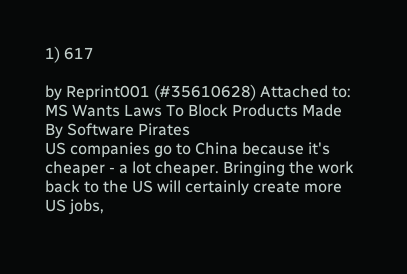1) 617

by Reprint001 (#35610628) Attached to: MS Wants Laws To Block Products Made By Software Pirates
US companies go to China because it's cheaper - a lot cheaper. Bringing the work back to the US will certainly create more US jobs,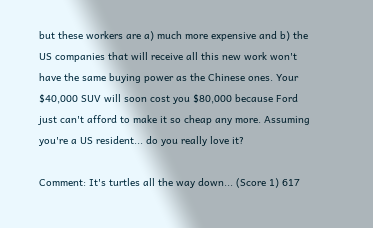but these workers are a) much more expensive and b) the US companies that will receive all this new work won't have the same buying power as the Chinese ones. Your $40,000 SUV will soon cost you $80,000 because Ford just can't afford to make it so cheap any more. Assuming you're a US resident... do you really love it?

Comment: It's turtles all the way down... (Score 1) 617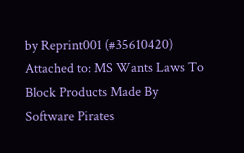by Reprint001 (#35610420) Attached to: MS Wants Laws To Block Products Made By Software Pirates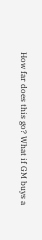How far does this go? What if GM buys a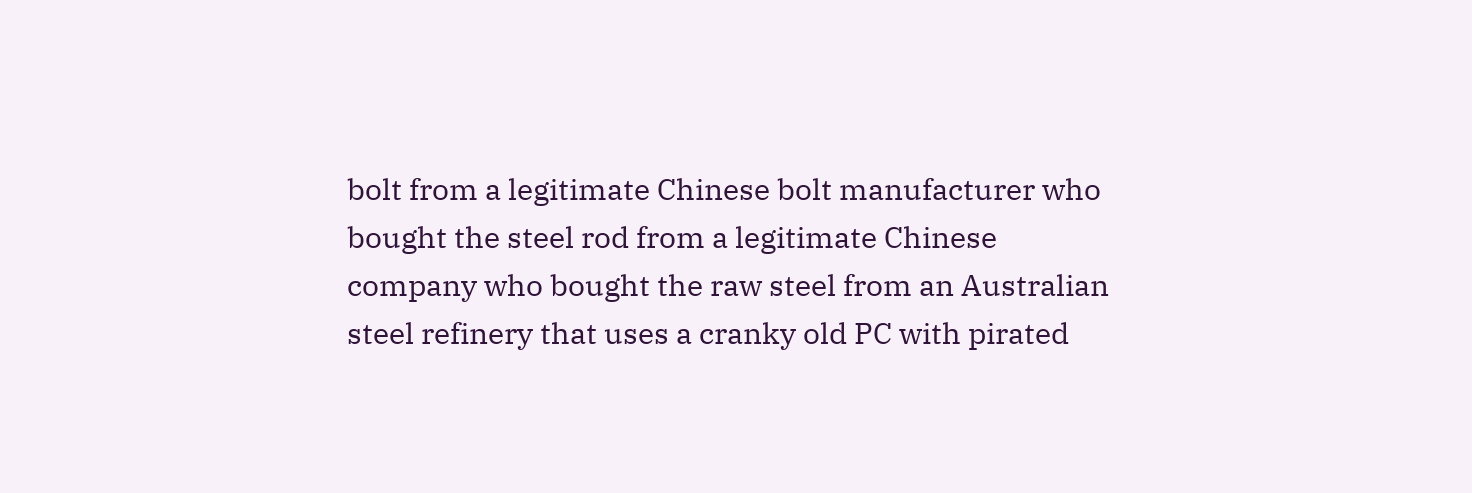bolt from a legitimate Chinese bolt manufacturer who bought the steel rod from a legitimate Chinese company who bought the raw steel from an Australian steel refinery that uses a cranky old PC with pirated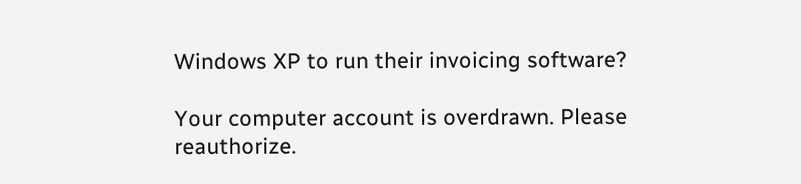Windows XP to run their invoicing software?

Your computer account is overdrawn. Please reauthorize.